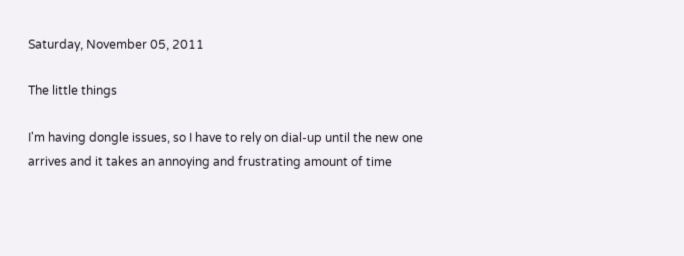Saturday, November 05, 2011

The little things

I'm having dongle issues, so I have to rely on dial-up until the new one arrives and it takes an annoying and frustrating amount of time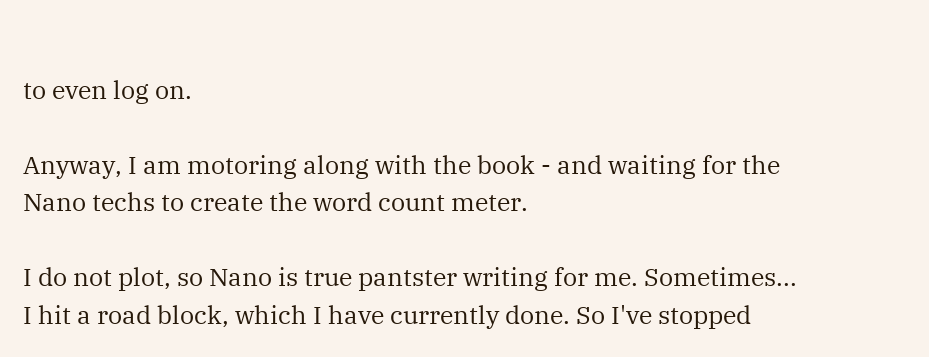to even log on.

Anyway, I am motoring along with the book - and waiting for the Nano techs to create the word count meter.

I do not plot, so Nano is true pantster writing for me. Sometimes... I hit a road block, which I have currently done. So I've stopped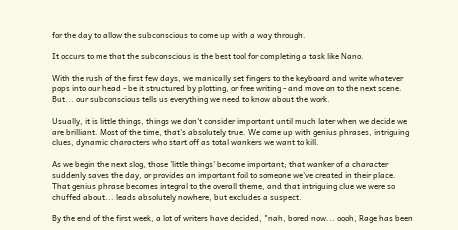for the day to allow the subconscious to come up with a way through.

It occurs to me that the subconscious is the best tool for completing a task like Nano.

With the rush of the first few days, we manically set fingers to the keyboard and write whatever pops into our head - be it structured by plotting, or free writing - and move on to the next scene. But... our subconscious tells us everything we need to know about the work.

Usually, it is little things, things we don't consider important until much later when we decide we are brilliant. Most of the time, that's absolutely true. We come up with genius phrases, intriguing clues, dynamic characters who start off as total wankers we want to kill.

As we begin the next slog, those 'little things' become important; that wanker of a character suddenly saves the day, or provides an important foil to someone we've created in their place. That genius phrase becomes integral to the overall theme, and that intriguing clue we were so chuffed about... leads absolutely nowhere, but excludes a suspect.

By the end of the first week, a lot of writers have decided, "nah, bored now... oooh, Rage has been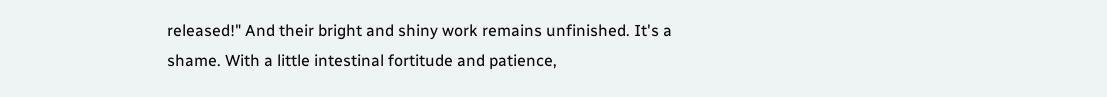released!" And their bright and shiny work remains unfinished. It's a shame. With a little intestinal fortitude and patience,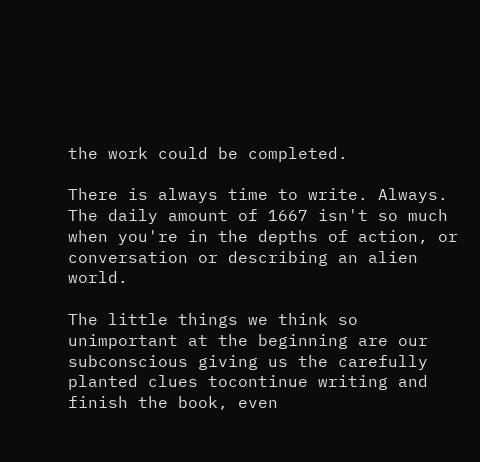the work could be completed.

There is always time to write. Always. The daily amount of 1667 isn't so much when you're in the depths of action, or conversation or describing an alien world.

The little things we think so unimportant at the beginning are our subconscious giving us the carefully planted clues tocontinue writing and finish the book, even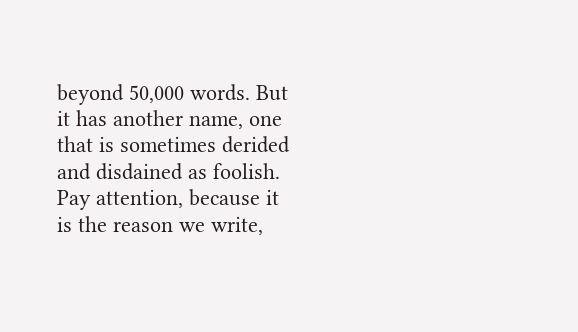beyond 50,000 words. But it has another name, one that is sometimes derided and disdained as foolish. Pay attention, because it is the reason we write,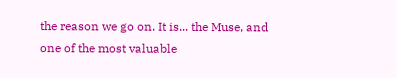the reason we go on. It is... the Muse, and one of the most valuable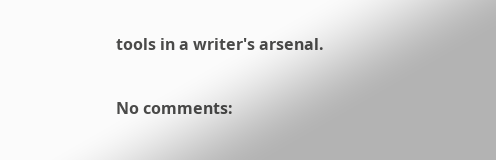tools in a writer's arsenal.

No comments: